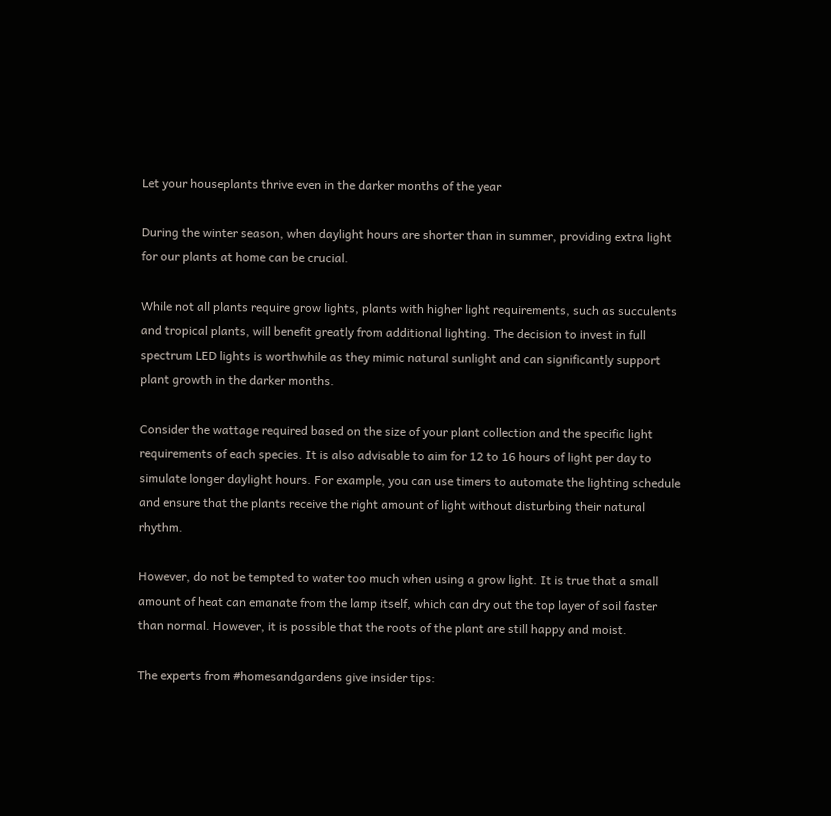Let your houseplants thrive even in the darker months of the year

During the winter season, when daylight hours are shorter than in summer, providing extra light for our plants at home can be crucial.

While not all plants require grow lights, plants with higher light requirements, such as succulents and tropical plants, will benefit greatly from additional lighting. The decision to invest in full spectrum LED lights is worthwhile as they mimic natural sunlight and can significantly support plant growth in the darker months.

Consider the wattage required based on the size of your plant collection and the specific light requirements of each species. It is also advisable to aim for 12 to 16 hours of light per day to simulate longer daylight hours. For example, you can use timers to automate the lighting schedule and ensure that the plants receive the right amount of light without disturbing their natural rhythm.

However, do not be tempted to water too much when using a grow light. It is true that a small amount of heat can emanate from the lamp itself, which can dry out the top layer of soil faster than normal. However, it is possible that the roots of the plant are still happy and moist.

The experts from #homesandgardens give insider tips: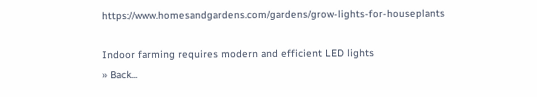https://www.homesandgardens.com/gardens/grow-lights-for-houseplants

Indoor farming requires modern and efficient LED lights
» Back...